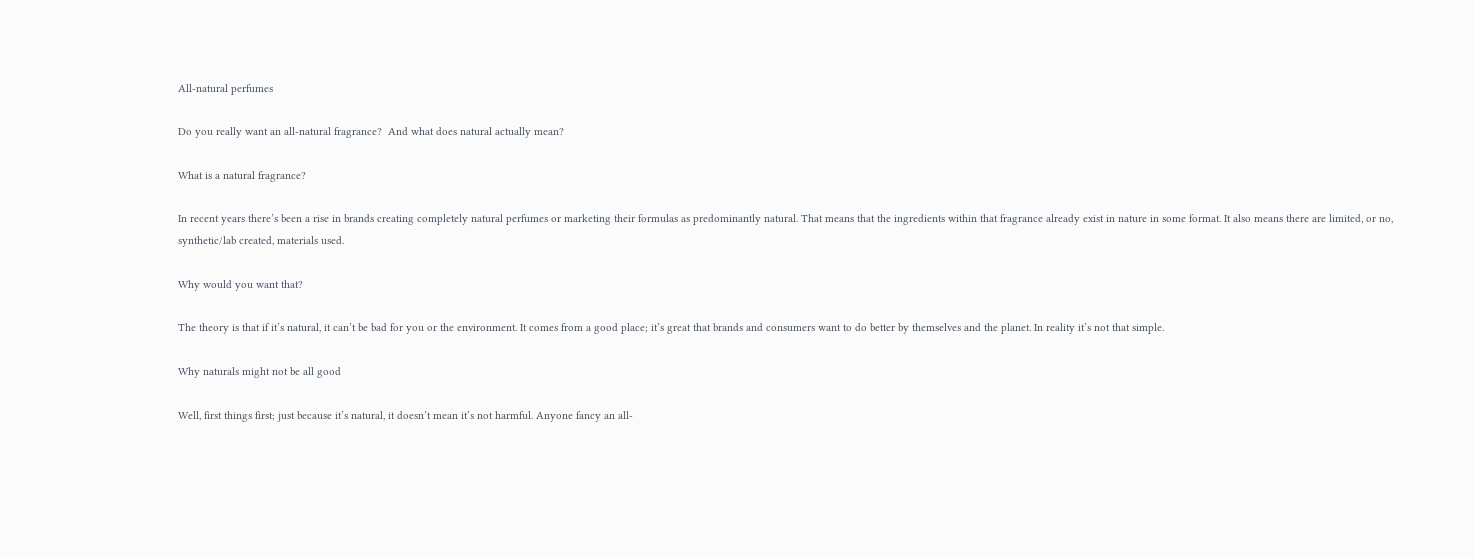All-natural perfumes

Do you really want an all-natural fragrance?  And what does natural actually mean?

What is a natural fragrance?

In recent years there’s been a rise in brands creating completely natural perfumes or marketing their formulas as predominantly natural. That means that the ingredients within that fragrance already exist in nature in some format. It also means there are limited, or no, synthetic/lab created, materials used.

Why would you want that?

The theory is that if it’s natural, it can’t be bad for you or the environment. It comes from a good place; it’s great that brands and consumers want to do better by themselves and the planet. In reality it’s not that simple.

Why naturals might not be all good

Well, first things first; just because it’s natural, it doesn’t mean it’s not harmful. Anyone fancy an all-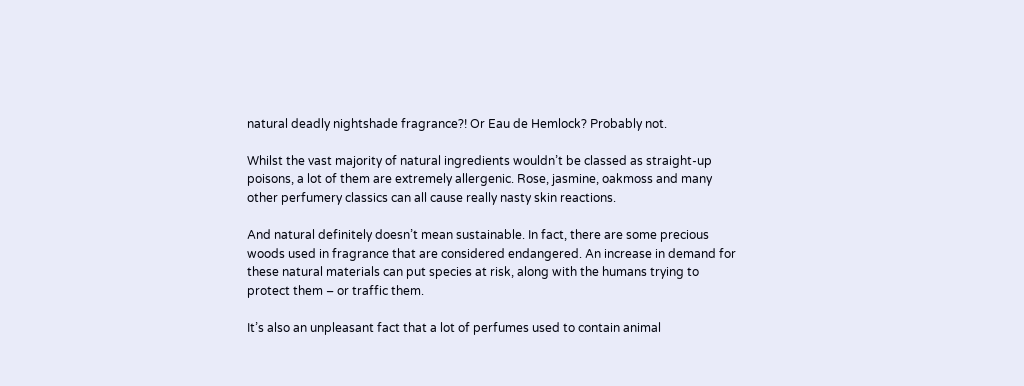natural deadly nightshade fragrance?! Or Eau de Hemlock? Probably not.

Whilst the vast majority of natural ingredients wouldn’t be classed as straight-up poisons, a lot of them are extremely allergenic. Rose, jasmine, oakmoss and many other perfumery classics can all cause really nasty skin reactions.

And natural definitely doesn’t mean sustainable. In fact, there are some precious woods used in fragrance that are considered endangered. An increase in demand for these natural materials can put species at risk, along with the humans trying to protect them – or traffic them.

It’s also an unpleasant fact that a lot of perfumes used to contain animal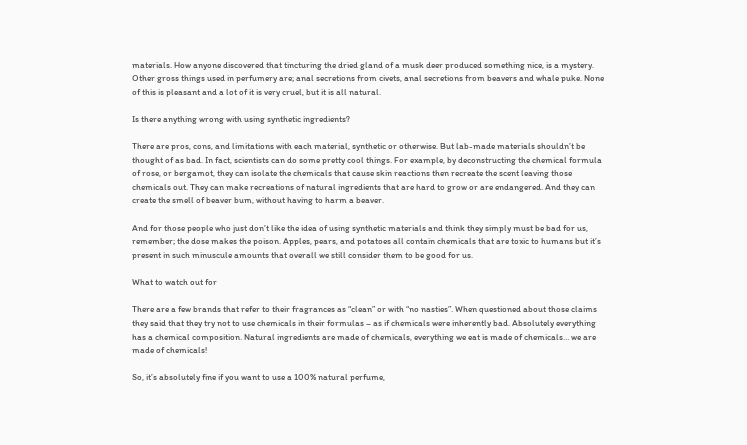materials. How anyone discovered that tincturing the dried gland of a musk deer produced something nice, is a mystery. Other gross things used in perfumery are; anal secretions from civets, anal secretions from beavers and whale puke. None of this is pleasant and a lot of it is very cruel, but it is all natural.

Is there anything wrong with using synthetic ingredients?

There are pros, cons, and limitations with each material, synthetic or otherwise. But lab-made materials shouldn’t be thought of as bad. In fact, scientists can do some pretty cool things. For example, by deconstructing the chemical formula of rose, or bergamot, they can isolate the chemicals that cause skin reactions then recreate the scent leaving those chemicals out. They can make recreations of natural ingredients that are hard to grow or are endangered. And they can create the smell of beaver bum, without having to harm a beaver.

And for those people who just don’t like the idea of using synthetic materials and think they simply must be bad for us, remember; the dose makes the poison. Apples, pears, and potatoes all contain chemicals that are toxic to humans but it’s present in such minuscule amounts that overall we still consider them to be good for us.

What to watch out for

There are a few brands that refer to their fragrances as “clean” or with “no nasties”. When questioned about those claims they said that they try not to use chemicals in their formulas – as if chemicals were inherently bad. Absolutely everything has a chemical composition. Natural ingredients are made of chemicals, everything we eat is made of chemicals… we are made of chemicals!

So, it’s absolutely fine if you want to use a 100% natural perfume,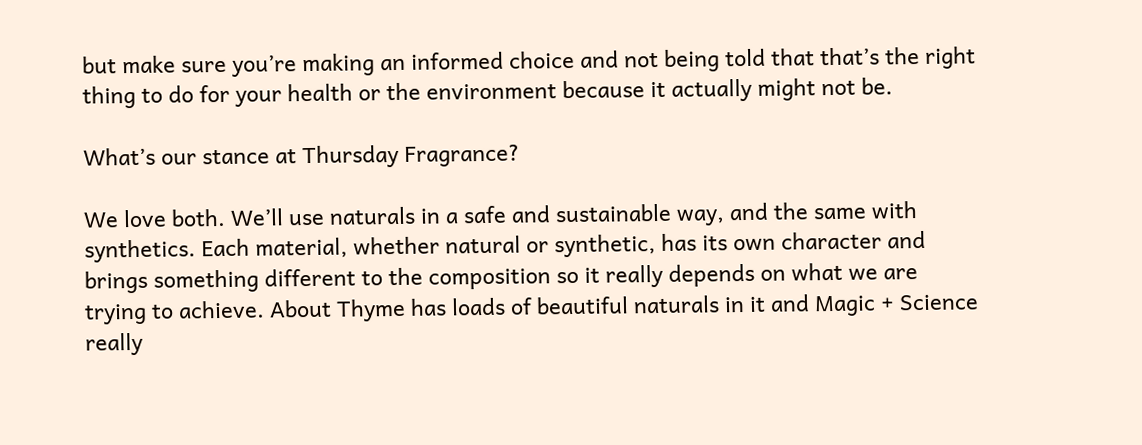but make sure you’re making an informed choice and not being told that that’s the right thing to do for your health or the environment because it actually might not be.

What’s our stance at Thursday Fragrance?

We love both. We’ll use naturals in a safe and sustainable way, and the same with synthetics. Each material, whether natural or synthetic, has its own character and brings something different to the composition so it really depends on what we are trying to achieve. About Thyme has loads of beautiful naturals in it and Magic + Science really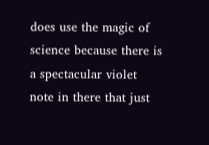does use the magic of science because there is a spectacular violet note in there that just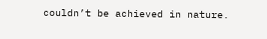couldn’t be achieved in nature.